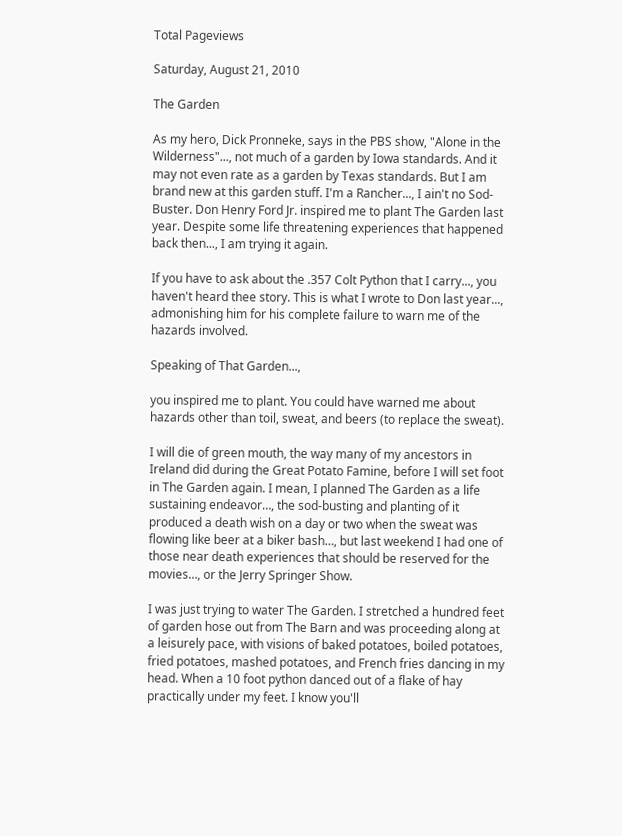Total Pageviews

Saturday, August 21, 2010

The Garden

As my hero, Dick Pronneke, says in the PBS show, "Alone in the Wilderness"..., not much of a garden by Iowa standards. And it may not even rate as a garden by Texas standards. But I am brand new at this garden stuff. I'm a Rancher..., I ain't no Sod-Buster. Don Henry Ford Jr. inspired me to plant The Garden last year. Despite some life threatening experiences that happened back then..., I am trying it again.

If you have to ask about the .357 Colt Python that I carry..., you haven't heard thee story. This is what I wrote to Don last year..., admonishing him for his complete failure to warn me of the hazards involved.

Speaking of That Garden...,

you inspired me to plant. You could have warned me about hazards other than toil, sweat, and beers (to replace the sweat).

I will die of green mouth, the way many of my ancestors in Ireland did during the Great Potato Famine, before I will set foot in The Garden again. I mean, I planned The Garden as a life sustaining endeavor…, the sod-busting and planting of it produced a death wish on a day or two when the sweat was flowing like beer at a biker bash…, but last weekend I had one of those near death experiences that should be reserved for the movies…, or the Jerry Springer Show.

I was just trying to water The Garden. I stretched a hundred feet of garden hose out from The Barn and was proceeding along at a leisurely pace, with visions of baked potatoes, boiled potatoes, fried potatoes, mashed potatoes, and French fries dancing in my head. When a 10 foot python danced out of a flake of hay practically under my feet. I know you'll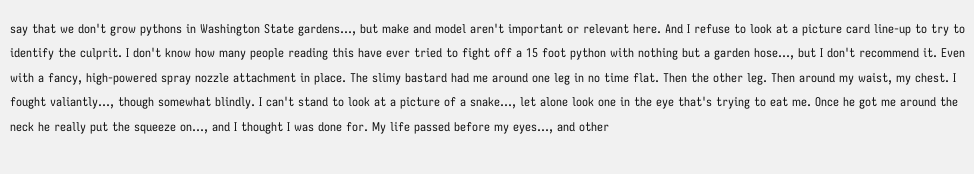say that we don't grow pythons in Washington State gardens…, but make and model aren't important or relevant here. And I refuse to look at a picture card line-up to try to identify the culprit. I don't know how many people reading this have ever tried to fight off a 15 foot python with nothing but a garden hose…, but I don't recommend it. Even with a fancy, high-powered spray nozzle attachment in place. The slimy bastard had me around one leg in no time flat. Then the other leg. Then around my waist, my chest. I fought valiantly…, though somewhat blindly. I can't stand to look at a picture of a snake…, let alone look one in the eye that's trying to eat me. Once he got me around the neck he really put the squeeze on…, and I thought I was done for. My life passed before my eyes…, and other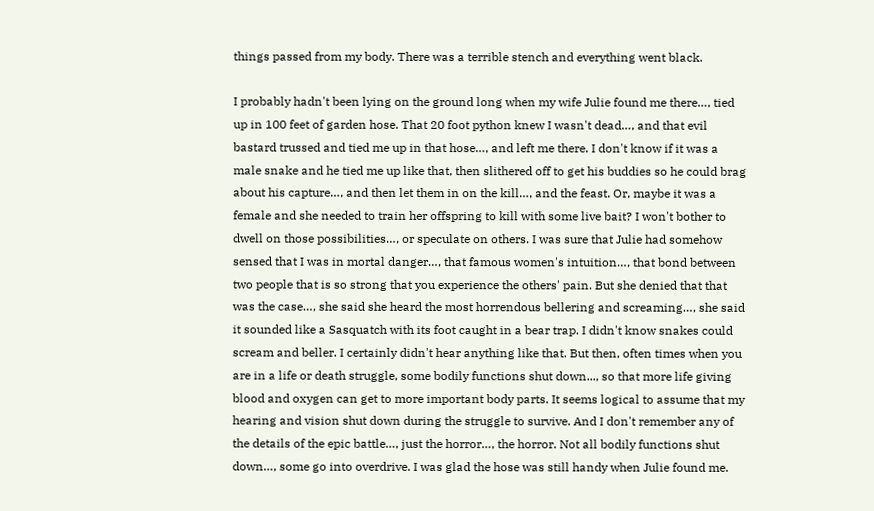things passed from my body. There was a terrible stench and everything went black.

I probably hadn't been lying on the ground long when my wife Julie found me there…, tied up in 100 feet of garden hose. That 20 foot python knew I wasn't dead…, and that evil bastard trussed and tied me up in that hose…, and left me there. I don't know if it was a male snake and he tied me up like that, then slithered off to get his buddies so he could brag about his capture…, and then let them in on the kill…, and the feast. Or, maybe it was a female and she needed to train her offspring to kill with some live bait? I won't bother to dwell on those possibilities…, or speculate on others. I was sure that Julie had somehow sensed that I was in mortal danger…, that famous women's intuition…, that bond between two people that is so strong that you experience the others' pain. But she denied that that was the case…, she said she heard the most horrendous bellering and screaming…, she said it sounded like a Sasquatch with its foot caught in a bear trap. I didn't know snakes could scream and beller. I certainly didn't hear anything like that. But then, often times when you are in a life or death struggle, some bodily functions shut down..., so that more life giving blood and oxygen can get to more important body parts. It seems logical to assume that my hearing and vision shut down during the struggle to survive. And I don't remember any of the details of the epic battle…, just the horror…, the horror. Not all bodily functions shut down…, some go into overdrive. I was glad the hose was still handy when Julie found me.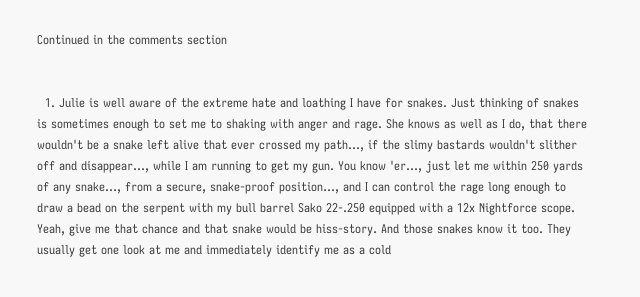Continued in the comments section


  1. Julie is well aware of the extreme hate and loathing I have for snakes. Just thinking of snakes is sometimes enough to set me to shaking with anger and rage. She knows as well as I do, that there wouldn't be a snake left alive that ever crossed my path…, if the slimy bastards wouldn't slither off and disappear…, while I am running to get my gun. You know 'er…, just let me within 250 yards of any snake…, from a secure, snake-proof position…, and I can control the rage long enough to draw a bead on the serpent with my bull barrel Sako 22-.250 equipped with a 12x Nightforce scope. Yeah, give me that chance and that snake would be hiss-story. And those snakes know it too. They usually get one look at me and immediately identify me as a cold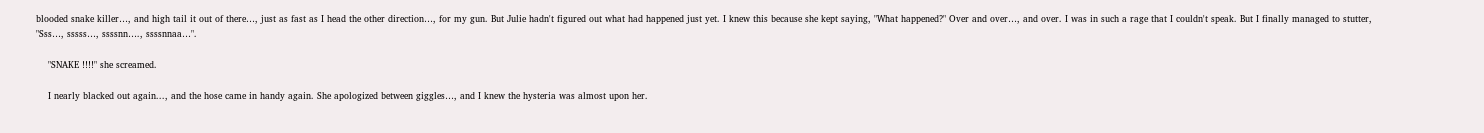blooded snake killer…, and high tail it out of there…, just as fast as I head the other direction…, for my gun. But Julie hadn't figured out what had happened just yet. I knew this because she kept saying, "What happened?" Over and over…, and over. I was in such a rage that I couldn't speak. But I finally managed to stutter, "Sss…, sssss…, ssssnn…., ssssnnaa…".

    "SNAKE !!!!" she screamed.

    I nearly blacked out again..., and the hose came in handy again. She apologized between giggles…, and I knew the hysteria was almost upon her.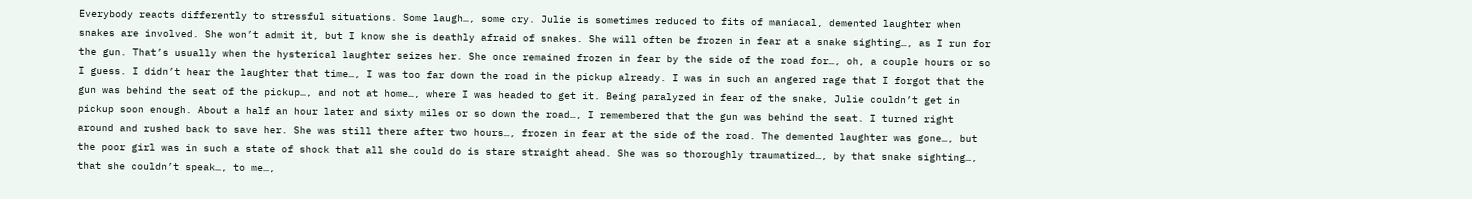Everybody reacts differently to stressful situations. Some laugh…, some cry. Julie is sometimes reduced to fits of maniacal, demented laughter when snakes are involved. She won’t admit it, but I know she is deathly afraid of snakes. She will often be frozen in fear at a snake sighting…, as I run for the gun. That’s usually when the hysterical laughter seizes her. She once remained frozen in fear by the side of the road for…, oh, a couple hours or so I guess. I didn’t hear the laughter that time…, I was too far down the road in the pickup already. I was in such an angered rage that I forgot that the gun was behind the seat of the pickup…, and not at home…, where I was headed to get it. Being paralyzed in fear of the snake, Julie couldn’t get in pickup soon enough. About a half an hour later and sixty miles or so down the road…, I remembered that the gun was behind the seat. I turned right around and rushed back to save her. She was still there after two hours…, frozen in fear at the side of the road. The demented laughter was gone…, but the poor girl was in such a state of shock that all she could do is stare straight ahead. She was so thoroughly traumatized…, by that snake sighting…, that she couldn’t speak…, to me…,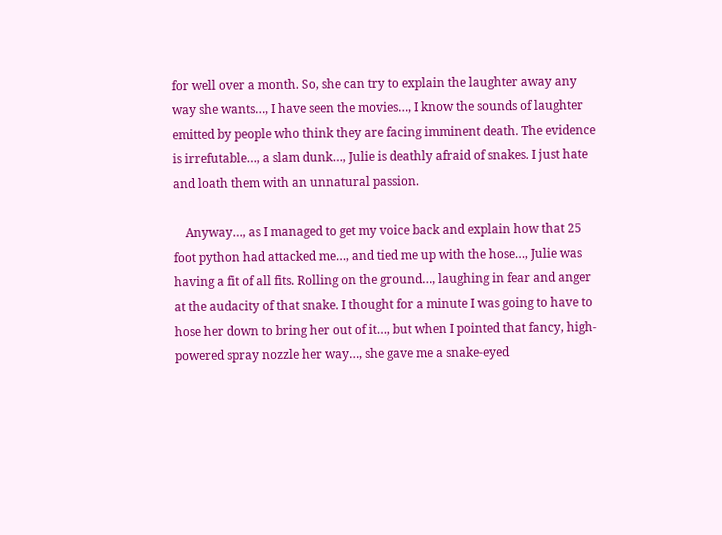for well over a month. So, she can try to explain the laughter away any way she wants…, I have seen the movies…, I know the sounds of laughter emitted by people who think they are facing imminent death. The evidence is irrefutable…, a slam dunk…, Julie is deathly afraid of snakes. I just hate and loath them with an unnatural passion.

    Anyway…, as I managed to get my voice back and explain how that 25 foot python had attacked me…, and tied me up with the hose…, Julie was having a fit of all fits. Rolling on the ground…, laughing in fear and anger at the audacity of that snake. I thought for a minute I was going to have to hose her down to bring her out of it…, but when I pointed that fancy, high-powered spray nozzle her way…, she gave me a snake-eyed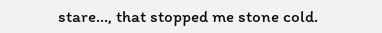stare…, that stopped me stone cold.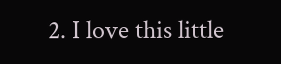2. I love this little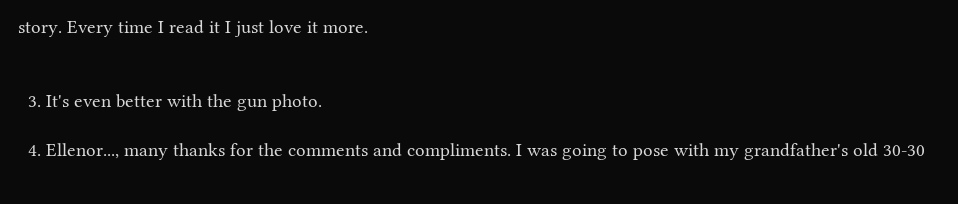story. Every time I read it I just love it more.


  3. It's even better with the gun photo.

  4. Ellenor..., many thanks for the comments and compliments. I was going to pose with my grandfather's old 30-30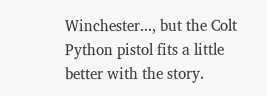Winchester..., but the Colt Python pistol fits a little better with the story.